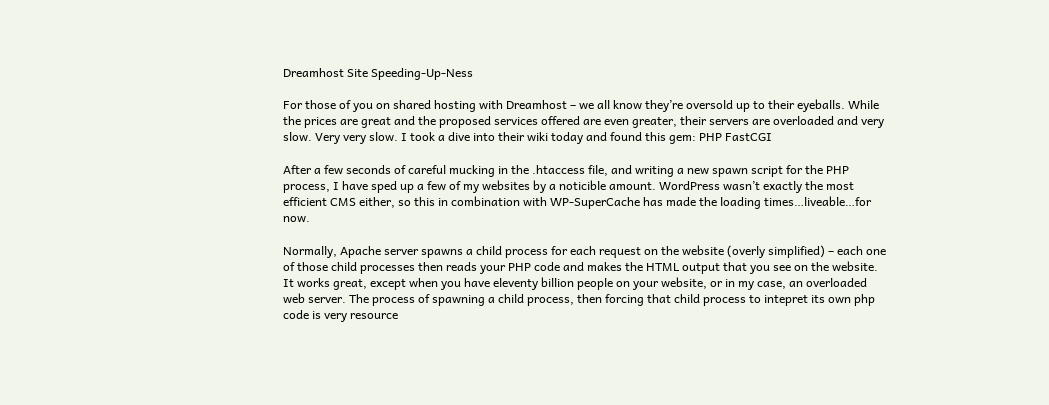Dreamhost Site Speeding-Up-Ness

For those of you on shared hosting with Dreamhost – we all know they’re oversold up to their eyeballs. While the prices are great and the proposed services offered are even greater, their servers are overloaded and very slow. Very very slow. I took a dive into their wiki today and found this gem: PHP FastCGI

After a few seconds of careful mucking in the .htaccess file, and writing a new spawn script for the PHP process, I have sped up a few of my websites by a noticible amount. WordPress wasn’t exactly the most efficient CMS either, so this in combination with WP-SuperCache has made the loading times…liveable…for now.

Normally, Apache server spawns a child process for each request on the website (overly simplified) – each one of those child processes then reads your PHP code and makes the HTML output that you see on the website. It works great, except when you have eleventy billion people on your website, or in my case, an overloaded web server. The process of spawning a child process, then forcing that child process to intepret its own php code is very resource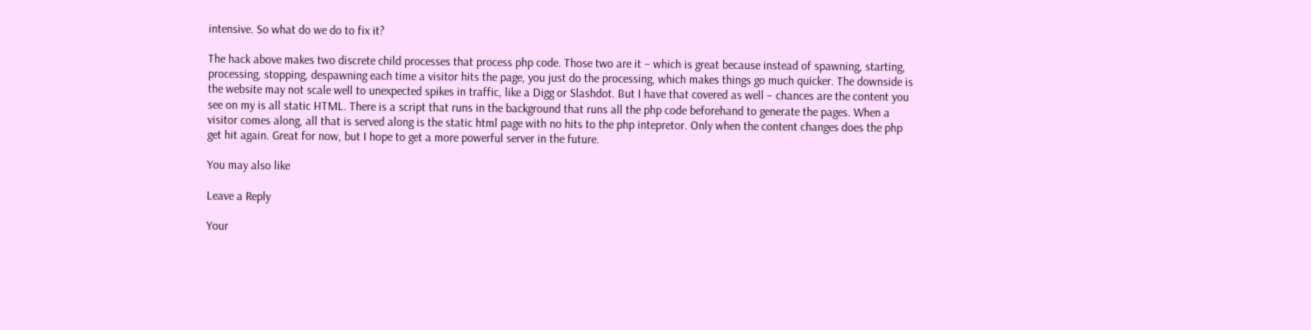intensive. So what do we do to fix it?

The hack above makes two discrete child processes that process php code. Those two are it – which is great because instead of spawning, starting, processing, stopping, despawning each time a visitor hits the page, you just do the processing, which makes things go much quicker. The downside is the website may not scale well to unexpected spikes in traffic, like a Digg or Slashdot. But I have that covered as well – chances are the content you see on my is all static HTML. There is a script that runs in the background that runs all the php code beforehand to generate the pages. When a visitor comes along, all that is served along is the static html page with no hits to the php intepretor. Only when the content changes does the php get hit again. Great for now, but I hope to get a more powerful server in the future.

You may also like

Leave a Reply

Your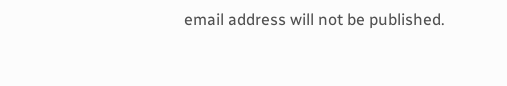email address will not be published.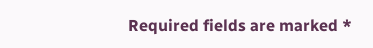Required fields are marked *